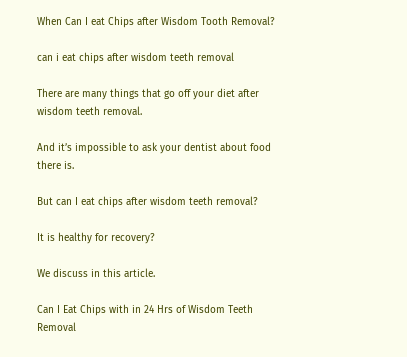When Can I eat Chips after Wisdom Tooth Removal?

can i eat chips after wisdom teeth removal

There are many things that go off your diet after wisdom teeth removal.

And it’s impossible to ask your dentist about food there is.

But can I eat chips after wisdom teeth removal?

It is healthy for recovery?

We discuss in this article.

Can I Eat Chips with in 24 Hrs of Wisdom Teeth Removal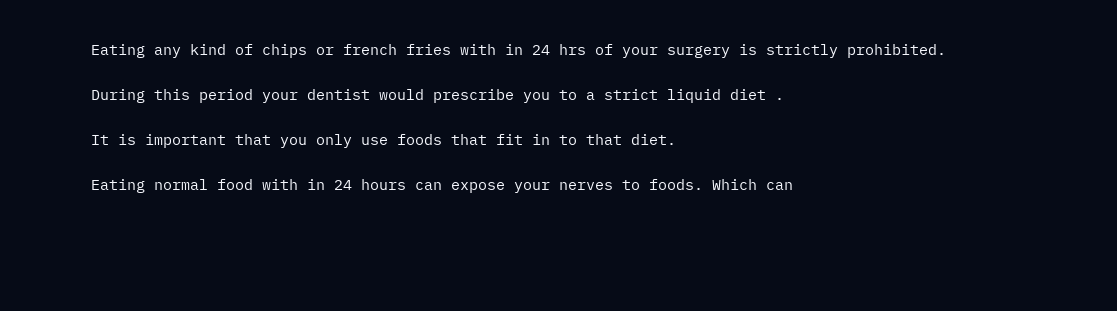Eating any kind of chips or french fries with in 24 hrs of your surgery is strictly prohibited.

During this period your dentist would prescribe you to a strict liquid diet .

It is important that you only use foods that fit in to that diet.

Eating normal food with in 24 hours can expose your nerves to foods. Which can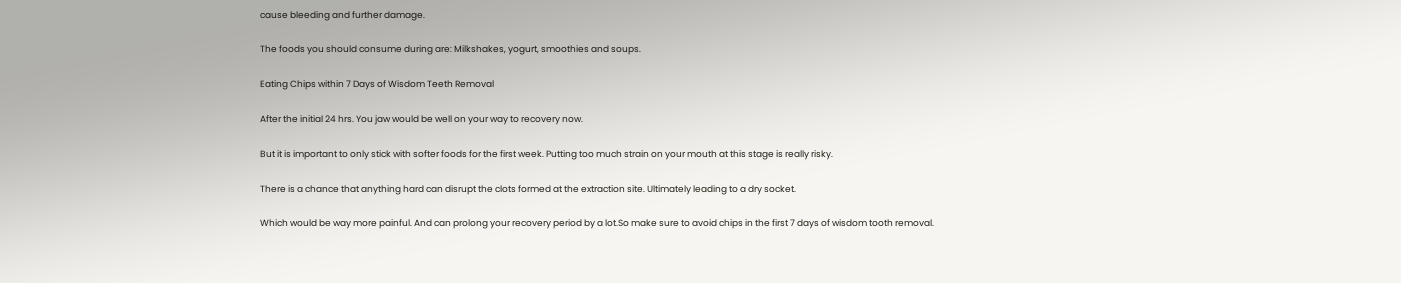cause bleeding and further damage.

The foods you should consume during are: Milkshakes, yogurt, smoothies and soups.

Eating Chips within 7 Days of Wisdom Teeth Removal

After the initial 24 hrs. You jaw would be well on your way to recovery now.

But it is important to only stick with softer foods for the first week. Putting too much strain on your mouth at this stage is really risky.

There is a chance that anything hard can disrupt the clots formed at the extraction site. Ultimately leading to a dry socket.

Which would be way more painful. And can prolong your recovery period by a lot.So make sure to avoid chips in the first 7 days of wisdom tooth removal.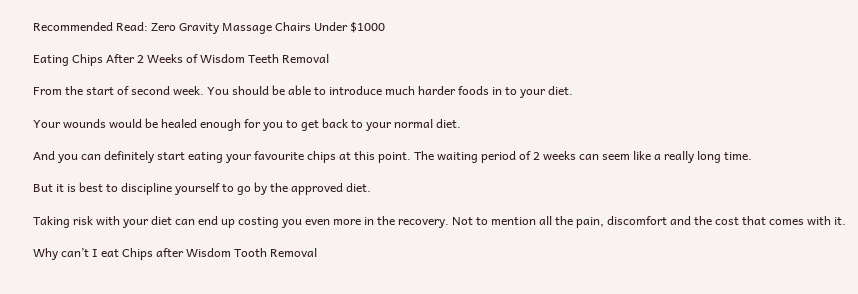Recommended Read: Zero Gravity Massage Chairs Under $1000

Eating Chips After 2 Weeks of Wisdom Teeth Removal

From the start of second week. You should be able to introduce much harder foods in to your diet.

Your wounds would be healed enough for you to get back to your normal diet.

And you can definitely start eating your favourite chips at this point. The waiting period of 2 weeks can seem like a really long time.

But it is best to discipline yourself to go by the approved diet.

Taking risk with your diet can end up costing you even more in the recovery. Not to mention all the pain, discomfort and the cost that comes with it.

Why can’t I eat Chips after Wisdom Tooth Removal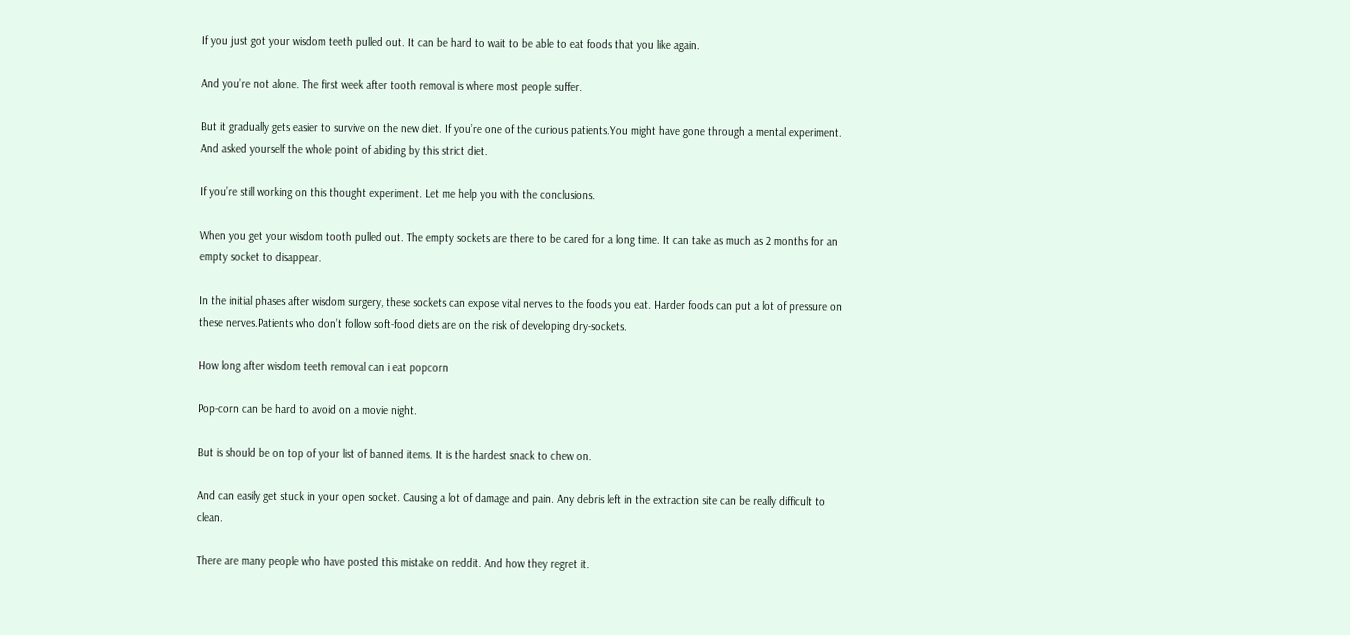If you just got your wisdom teeth pulled out. It can be hard to wait to be able to eat foods that you like again.

And you’re not alone. The first week after tooth removal is where most people suffer.

But it gradually gets easier to survive on the new diet. If you’re one of the curious patients.You might have gone through a mental experiment. And asked yourself the whole point of abiding by this strict diet.

If you’re still working on this thought experiment. Let me help you with the conclusions.

When you get your wisdom tooth pulled out. The empty sockets are there to be cared for a long time. It can take as much as 2 months for an empty socket to disappear.

In the initial phases after wisdom surgery, these sockets can expose vital nerves to the foods you eat. Harder foods can put a lot of pressure on these nerves.Patients who don’t follow soft-food diets are on the risk of developing dry-sockets.

How long after wisdom teeth removal can i eat popcorn

Pop-corn can be hard to avoid on a movie night.

But is should be on top of your list of banned items. It is the hardest snack to chew on.

And can easily get stuck in your open socket. Causing a lot of damage and pain. Any debris left in the extraction site can be really difficult to clean.

There are many people who have posted this mistake on reddit. And how they regret it.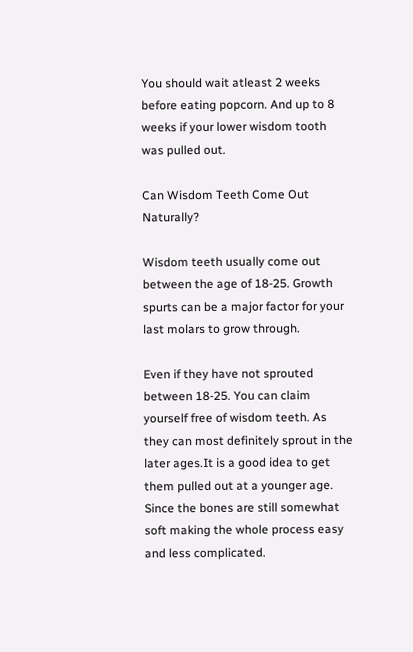You should wait atleast 2 weeks before eating popcorn. And up to 8 weeks if your lower wisdom tooth was pulled out.

Can Wisdom Teeth Come Out Naturally?

Wisdom teeth usually come out between the age of 18-25. Growth spurts can be a major factor for your last molars to grow through.

Even if they have not sprouted between 18-25. You can claim yourself free of wisdom teeth. As they can most definitely sprout in the later ages.It is a good idea to get them pulled out at a younger age. Since the bones are still somewhat soft making the whole process easy and less complicated.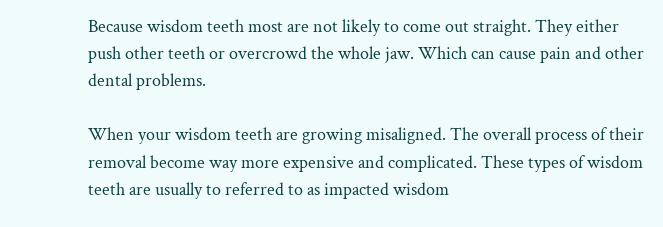Because wisdom teeth most are not likely to come out straight. They either push other teeth or overcrowd the whole jaw. Which can cause pain and other dental problems.

When your wisdom teeth are growing misaligned. The overall process of their removal become way more expensive and complicated. These types of wisdom teeth are usually to referred to as impacted wisdom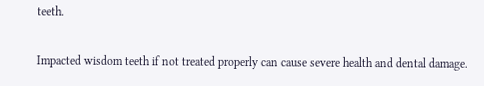teeth.

Impacted wisdom teeth if not treated properly can cause severe health and dental damage.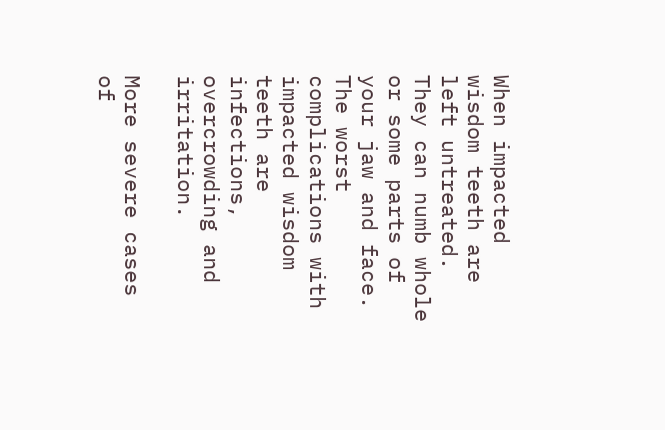When impacted wisdom teeth are left untreated. They can numb whole or some parts of your jaw and face. The worst complications with impacted wisdom teeth are infections, overcrowding and irritation.

More severe cases of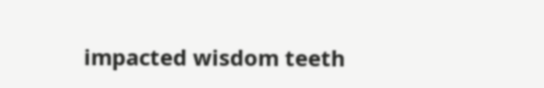impacted wisdom teeth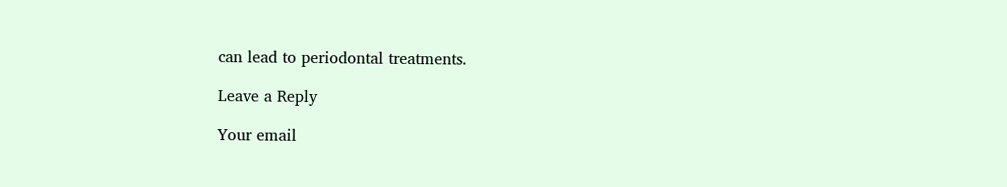can lead to periodontal treatments.

Leave a Reply

Your email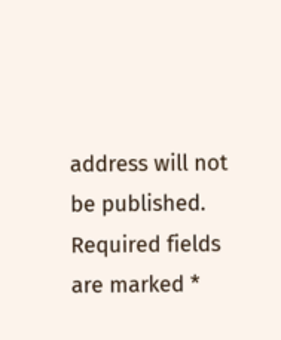address will not be published. Required fields are marked *